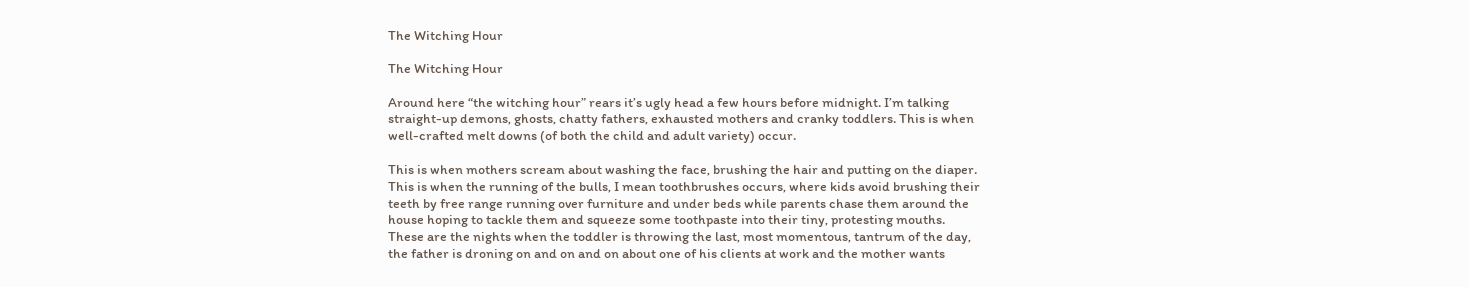The Witching Hour

The Witching Hour

Around here “the witching hour” rears it’s ugly head a few hours before midnight. I’m talking straight-up demons, ghosts, chatty fathers, exhausted mothers and cranky toddlers. This is when well-crafted melt downs (of both the child and adult variety) occur.

This is when mothers scream about washing the face, brushing the hair and putting on the diaper. This is when the running of the bulls, I mean toothbrushes occurs, where kids avoid brushing their teeth by free range running over furniture and under beds while parents chase them around the house hoping to tackle them and squeeze some toothpaste into their tiny, protesting mouths. These are the nights when the toddler is throwing the last, most momentous, tantrum of the day, the father is droning on and on and on about one of his clients at work and the mother wants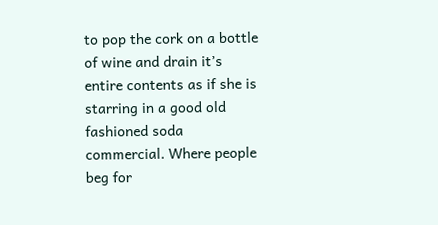to pop the cork on a bottle of wine and drain it’s entire contents as if she is starring in a good old fashioned soda commercial. Where people beg for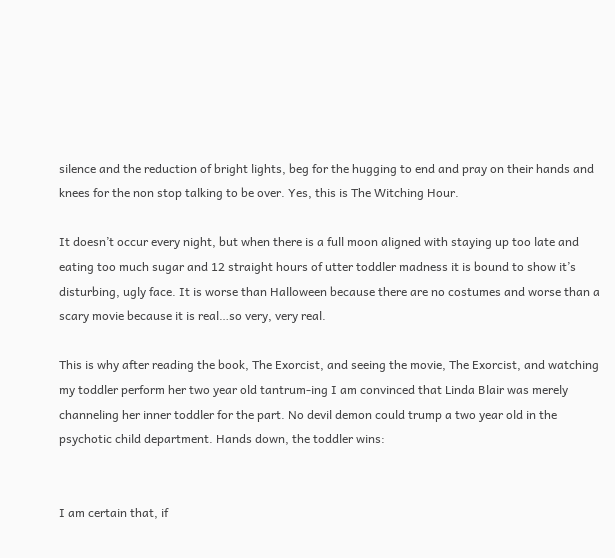silence and the reduction of bright lights, beg for the hugging to end and pray on their hands and knees for the non stop talking to be over. Yes, this is The Witching Hour.

It doesn’t occur every night, but when there is a full moon aligned with staying up too late and eating too much sugar and 12 straight hours of utter toddler madness it is bound to show it’s disturbing, ugly face. It is worse than Halloween because there are no costumes and worse than a scary movie because it is real…so very, very real.

This is why after reading the book, The Exorcist, and seeing the movie, The Exorcist, and watching my toddler perform her two year old tantrum-ing I am convinced that Linda Blair was merely channeling her inner toddler for the part. No devil demon could trump a two year old in the psychotic child department. Hands down, the toddler wins:


I am certain that, if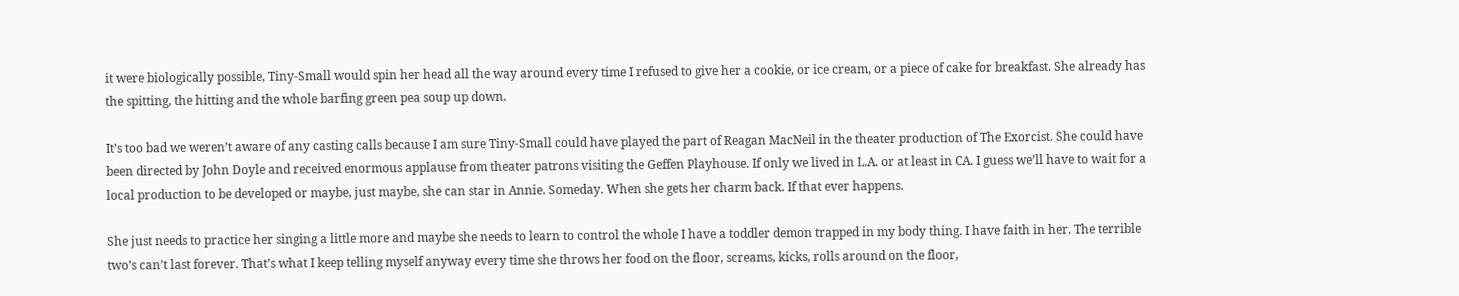it were biologically possible, Tiny-Small would spin her head all the way around every time I refused to give her a cookie, or ice cream, or a piece of cake for breakfast. She already has the spitting, the hitting and the whole barfing green pea soup up down.

It’s too bad we weren’t aware of any casting calls because I am sure Tiny-Small could have played the part of Reagan MacNeil in the theater production of The Exorcist. She could have been directed by John Doyle and received enormous applause from theater patrons visiting the Geffen Playhouse. If only we lived in L.A. or at least in CA. I guess we’ll have to wait for a local production to be developed or maybe, just maybe, she can star in Annie. Someday. When she gets her charm back. If that ever happens.

She just needs to practice her singing a little more and maybe she needs to learn to control the whole I have a toddler demon trapped in my body thing. I have faith in her. The terrible two’s can’t last forever. That’s what I keep telling myself anyway every time she throws her food on the floor, screams, kicks, rolls around on the floor,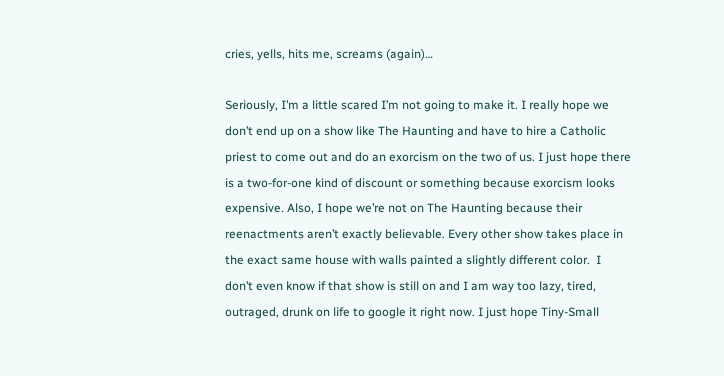cries, yells, hits me, screams (again)…

Seriously, I’m a little scared I’m not going to make it. I really hope we don’t end up on a show like The Haunting and have to hire a Catholic priest to come out and do an exorcism on the two of us. I just hope there is a two-for-one kind of discount or something because exorcism looks expensive. Also, I hope we’re not on The Haunting because their reenactments aren’t exactly believable. Every other show takes place in the exact same house with walls painted a slightly different color.  I don’t even know if that show is still on and I am way too lazy, tired, outraged, drunk on life to google it right now. I just hope Tiny-Small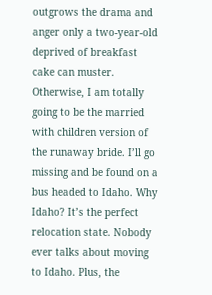outgrows the drama and anger only a two-year-old deprived of breakfast cake can muster. Otherwise, I am totally going to be the married with children version of the runaway bride. I’ll go missing and be found on a bus headed to Idaho. Why Idaho? It’s the perfect relocation state. Nobody ever talks about moving to Idaho. Plus, the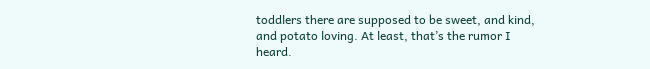toddlers there are supposed to be sweet, and kind, and potato loving. At least, that’s the rumor I heard.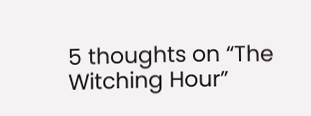5 thoughts on “The Witching Hour”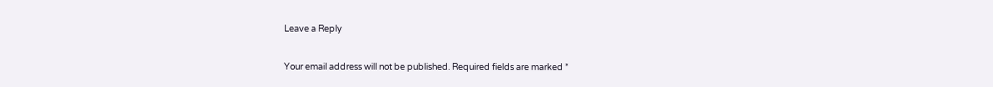Leave a Reply

Your email address will not be published. Required fields are marked *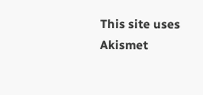This site uses Akismet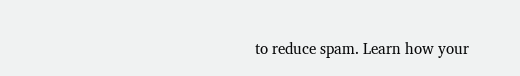to reduce spam. Learn how your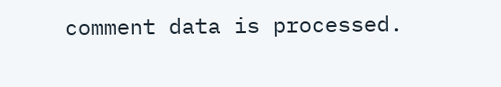comment data is processed.